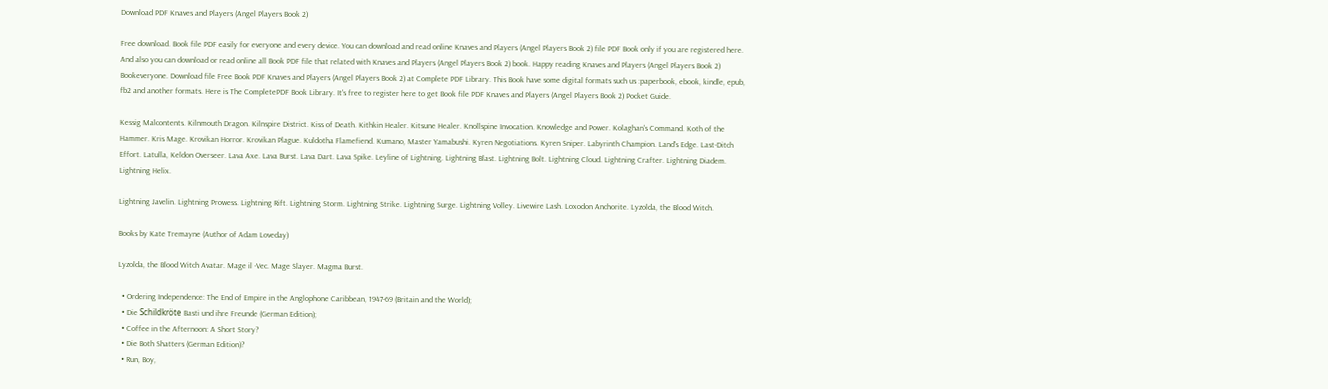Download PDF Knaves and Players (Angel Players Book 2)

Free download. Book file PDF easily for everyone and every device. You can download and read online Knaves and Players (Angel Players Book 2) file PDF Book only if you are registered here. And also you can download or read online all Book PDF file that related with Knaves and Players (Angel Players Book 2) book. Happy reading Knaves and Players (Angel Players Book 2) Bookeveryone. Download file Free Book PDF Knaves and Players (Angel Players Book 2) at Complete PDF Library. This Book have some digital formats such us :paperbook, ebook, kindle, epub, fb2 and another formats. Here is The CompletePDF Book Library. It's free to register here to get Book file PDF Knaves and Players (Angel Players Book 2) Pocket Guide.

Kessig Malcontents. Kilnmouth Dragon. Kilnspire District. Kiss of Death. Kithkin Healer. Kitsune Healer. Knollspine Invocation. Knowledge and Power. Kolaghan's Command. Koth of the Hammer. Kris Mage. Krovikan Horror. Krovikan Plague. Kuldotha Flamefiend. Kumano, Master Yamabushi. Kyren Negotiations. Kyren Sniper. Labyrinth Champion. Land's Edge. Last-Ditch Effort. Latulla, Keldon Overseer. Lava Axe. Lava Burst. Lava Dart. Lava Spike. Leyline of Lightning. Lightning Blast. Lightning Bolt. Lightning Cloud. Lightning Crafter. Lightning Diadem. Lightning Helix.

Lightning Javelin. Lightning Prowess. Lightning Rift. Lightning Storm. Lightning Strike. Lightning Surge. Lightning Volley. Livewire Lash. Loxodon Anchorite. Lyzolda, the Blood Witch.

Books by Kate Tremayne (Author of Adam Loveday)

Lyzolda, the Blood Witch Avatar. Mage il -Vec. Mage Slayer. Magma Burst.

  • Ordering Independence: The End of Empire in the Anglophone Caribbean, 1947-69 (Britain and the World);
  • Die Schildkröte Basti und ihre Freunde (German Edition);
  • Coffee in the Afternoon: A Short Story?
  • Die Both Shatters (German Edition)?
  • Run, Boy,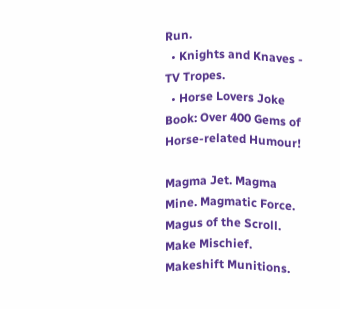Run.
  • Knights and Knaves - TV Tropes.
  • Horse Lovers Joke Book: Over 400 Gems of Horse-related Humour!

Magma Jet. Magma Mine. Magmatic Force. Magus of the Scroll. Make Mischief. Makeshift Munitions.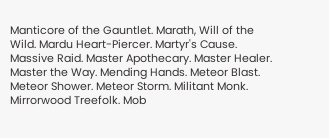Manticore of the Gauntlet. Marath, Will of the Wild. Mardu Heart-Piercer. Martyr's Cause. Massive Raid. Master Apothecary. Master Healer. Master the Way. Mending Hands. Meteor Blast. Meteor Shower. Meteor Storm. Militant Monk. Mirrorwood Treefolk. Mob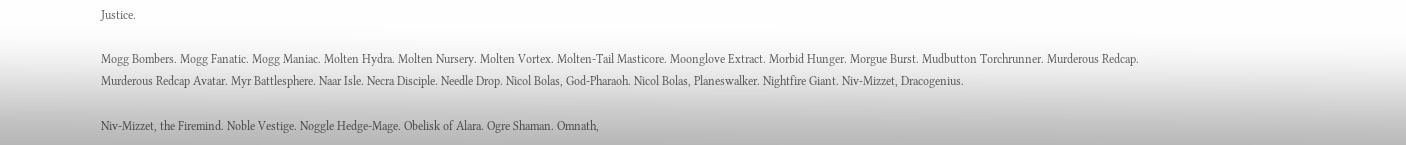Justice.

Mogg Bombers. Mogg Fanatic. Mogg Maniac. Molten Hydra. Molten Nursery. Molten Vortex. Molten-Tail Masticore. Moonglove Extract. Morbid Hunger. Morgue Burst. Mudbutton Torchrunner. Murderous Redcap. Murderous Redcap Avatar. Myr Battlesphere. Naar Isle. Necra Disciple. Needle Drop. Nicol Bolas, God-Pharaoh. Nicol Bolas, Planeswalker. Nightfire Giant. Niv-Mizzet, Dracogenius.

Niv-Mizzet, the Firemind. Noble Vestige. Noggle Hedge-Mage. Obelisk of Alara. Ogre Shaman. Omnath,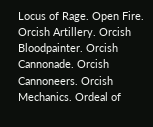Locus of Rage. Open Fire. Orcish Artillery. Orcish Bloodpainter. Orcish Cannonade. Orcish Cannoneers. Orcish Mechanics. Ordeal of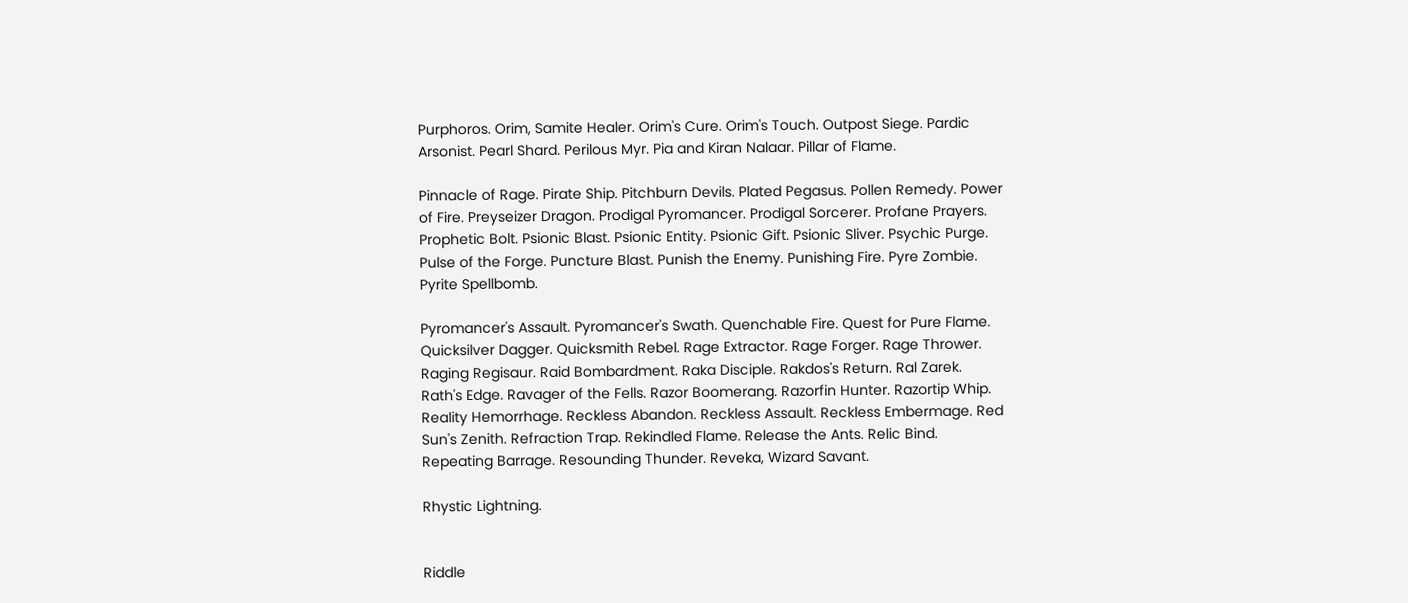Purphoros. Orim, Samite Healer. Orim's Cure. Orim's Touch. Outpost Siege. Pardic Arsonist. Pearl Shard. Perilous Myr. Pia and Kiran Nalaar. Pillar of Flame.

Pinnacle of Rage. Pirate Ship. Pitchburn Devils. Plated Pegasus. Pollen Remedy. Power of Fire. Preyseizer Dragon. Prodigal Pyromancer. Prodigal Sorcerer. Profane Prayers. Prophetic Bolt. Psionic Blast. Psionic Entity. Psionic Gift. Psionic Sliver. Psychic Purge. Pulse of the Forge. Puncture Blast. Punish the Enemy. Punishing Fire. Pyre Zombie. Pyrite Spellbomb.

Pyromancer's Assault. Pyromancer's Swath. Quenchable Fire. Quest for Pure Flame. Quicksilver Dagger. Quicksmith Rebel. Rage Extractor. Rage Forger. Rage Thrower. Raging Regisaur. Raid Bombardment. Raka Disciple. Rakdos's Return. Ral Zarek. Rath's Edge. Ravager of the Fells. Razor Boomerang. Razorfin Hunter. Razortip Whip. Reality Hemorrhage. Reckless Abandon. Reckless Assault. Reckless Embermage. Red Sun's Zenith. Refraction Trap. Rekindled Flame. Release the Ants. Relic Bind. Repeating Barrage. Resounding Thunder. Reveka, Wizard Savant.

Rhystic Lightning.


Riddle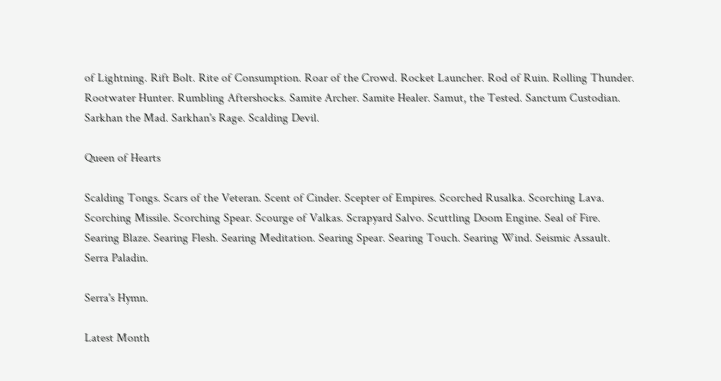of Lightning. Rift Bolt. Rite of Consumption. Roar of the Crowd. Rocket Launcher. Rod of Ruin. Rolling Thunder. Rootwater Hunter. Rumbling Aftershocks. Samite Archer. Samite Healer. Samut, the Tested. Sanctum Custodian. Sarkhan the Mad. Sarkhan's Rage. Scalding Devil.

Queen of Hearts

Scalding Tongs. Scars of the Veteran. Scent of Cinder. Scepter of Empires. Scorched Rusalka. Scorching Lava. Scorching Missile. Scorching Spear. Scourge of Valkas. Scrapyard Salvo. Scuttling Doom Engine. Seal of Fire. Searing Blaze. Searing Flesh. Searing Meditation. Searing Spear. Searing Touch. Searing Wind. Seismic Assault. Serra Paladin.

Serra's Hymn.

Latest Month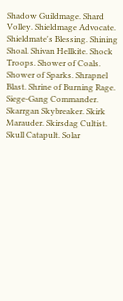Shadow Guildmage. Shard Volley. Shieldmage Advocate. Shieldmate's Blessing. Shining Shoal. Shivan Hellkite. Shock Troops. Shower of Coals. Shower of Sparks. Shrapnel Blast. Shrine of Burning Rage. Siege-Gang Commander. Skarrgan Skybreaker. Skirk Marauder. Skirsdag Cultist. Skull Catapult. Solar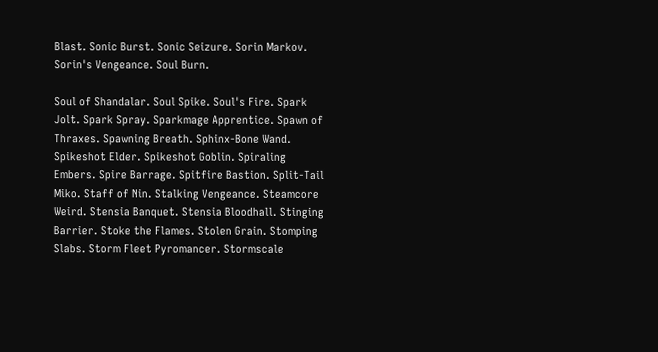Blast. Sonic Burst. Sonic Seizure. Sorin Markov. Sorin's Vengeance. Soul Burn.

Soul of Shandalar. Soul Spike. Soul's Fire. Spark Jolt. Spark Spray. Sparkmage Apprentice. Spawn of Thraxes. Spawning Breath. Sphinx-Bone Wand. Spikeshot Elder. Spikeshot Goblin. Spiraling Embers. Spire Barrage. Spitfire Bastion. Split-Tail Miko. Staff of Nin. Stalking Vengeance. Steamcore Weird. Stensia Banquet. Stensia Bloodhall. Stinging Barrier. Stoke the Flames. Stolen Grain. Stomping Slabs. Storm Fleet Pyromancer. Stormscale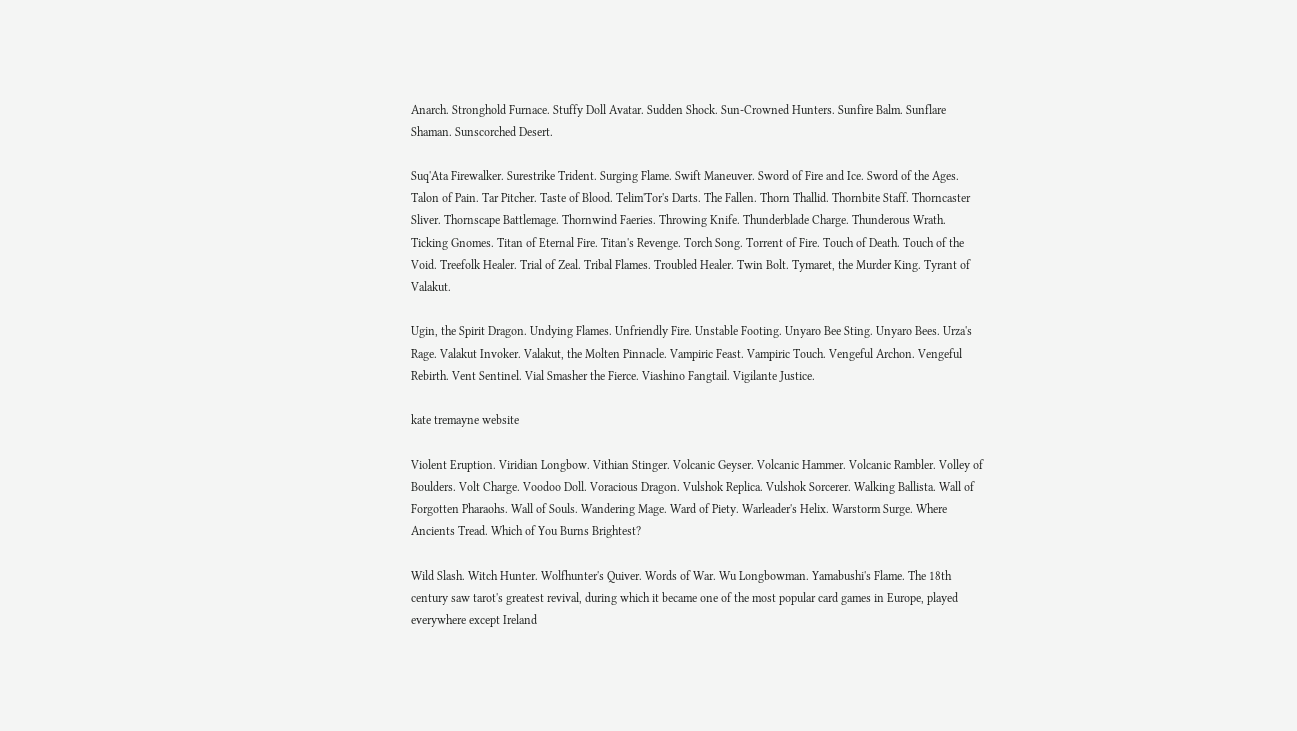Anarch. Stronghold Furnace. Stuffy Doll Avatar. Sudden Shock. Sun-Crowned Hunters. Sunfire Balm. Sunflare Shaman. Sunscorched Desert.

Suq'Ata Firewalker. Surestrike Trident. Surging Flame. Swift Maneuver. Sword of Fire and Ice. Sword of the Ages. Talon of Pain. Tar Pitcher. Taste of Blood. Telim'Tor's Darts. The Fallen. Thorn Thallid. Thornbite Staff. Thorncaster Sliver. Thornscape Battlemage. Thornwind Faeries. Throwing Knife. Thunderblade Charge. Thunderous Wrath. Ticking Gnomes. Titan of Eternal Fire. Titan's Revenge. Torch Song. Torrent of Fire. Touch of Death. Touch of the Void. Treefolk Healer. Trial of Zeal. Tribal Flames. Troubled Healer. Twin Bolt. Tymaret, the Murder King. Tyrant of Valakut.

Ugin, the Spirit Dragon. Undying Flames. Unfriendly Fire. Unstable Footing. Unyaro Bee Sting. Unyaro Bees. Urza's Rage. Valakut Invoker. Valakut, the Molten Pinnacle. Vampiric Feast. Vampiric Touch. Vengeful Archon. Vengeful Rebirth. Vent Sentinel. Vial Smasher the Fierce. Viashino Fangtail. Vigilante Justice.

kate tremayne website

Violent Eruption. Viridian Longbow. Vithian Stinger. Volcanic Geyser. Volcanic Hammer. Volcanic Rambler. Volley of Boulders. Volt Charge. Voodoo Doll. Voracious Dragon. Vulshok Replica. Vulshok Sorcerer. Walking Ballista. Wall of Forgotten Pharaohs. Wall of Souls. Wandering Mage. Ward of Piety. Warleader's Helix. Warstorm Surge. Where Ancients Tread. Which of You Burns Brightest?

Wild Slash. Witch Hunter. Wolfhunter's Quiver. Words of War. Wu Longbowman. Yamabushi's Flame. The 18th century saw tarot's greatest revival, during which it became one of the most popular card games in Europe, played everywhere except Ireland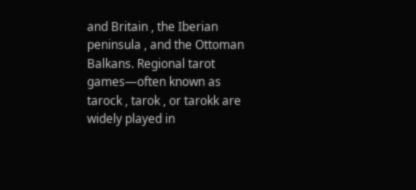and Britain , the Iberian peninsula , and the Ottoman Balkans. Regional tarot games—often known as tarock , tarok , or tarokk are widely played in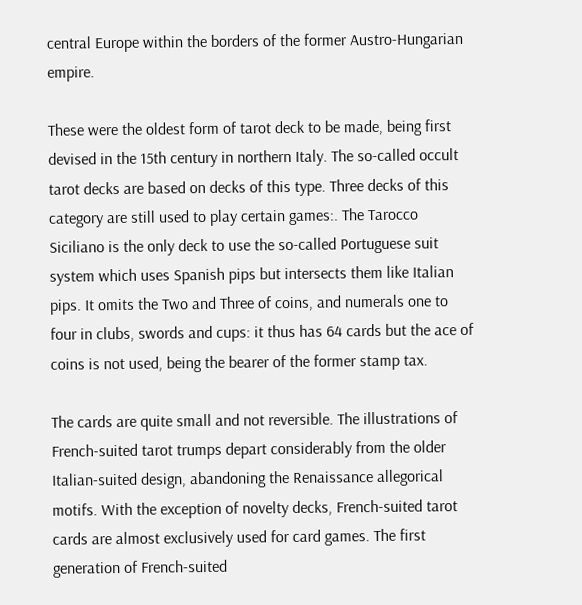central Europe within the borders of the former Austro-Hungarian empire.

These were the oldest form of tarot deck to be made, being first devised in the 15th century in northern Italy. The so-called occult tarot decks are based on decks of this type. Three decks of this category are still used to play certain games:. The Tarocco Siciliano is the only deck to use the so-called Portuguese suit system which uses Spanish pips but intersects them like Italian pips. It omits the Two and Three of coins, and numerals one to four in clubs, swords and cups: it thus has 64 cards but the ace of coins is not used, being the bearer of the former stamp tax.

The cards are quite small and not reversible. The illustrations of French-suited tarot trumps depart considerably from the older Italian-suited design, abandoning the Renaissance allegorical motifs. With the exception of novelty decks, French-suited tarot cards are almost exclusively used for card games. The first generation of French-suited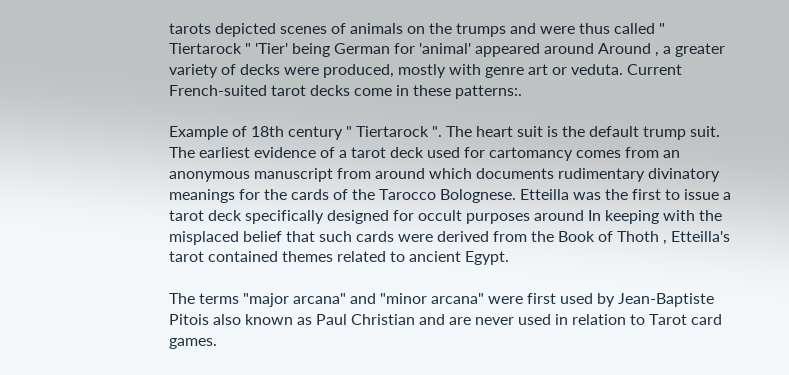tarots depicted scenes of animals on the trumps and were thus called " Tiertarock " 'Tier' being German for 'animal' appeared around Around , a greater variety of decks were produced, mostly with genre art or veduta. Current French-suited tarot decks come in these patterns:.

Example of 18th century " Tiertarock ". The heart suit is the default trump suit. The earliest evidence of a tarot deck used for cartomancy comes from an anonymous manuscript from around which documents rudimentary divinatory meanings for the cards of the Tarocco Bolognese. Etteilla was the first to issue a tarot deck specifically designed for occult purposes around In keeping with the misplaced belief that such cards were derived from the Book of Thoth , Etteilla's tarot contained themes related to ancient Egypt.

The terms "major arcana" and "minor arcana" were first used by Jean-Baptiste Pitois also known as Paul Christian and are never used in relation to Tarot card games.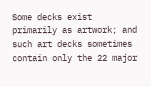Some decks exist primarily as artwork; and such art decks sometimes contain only the 22 major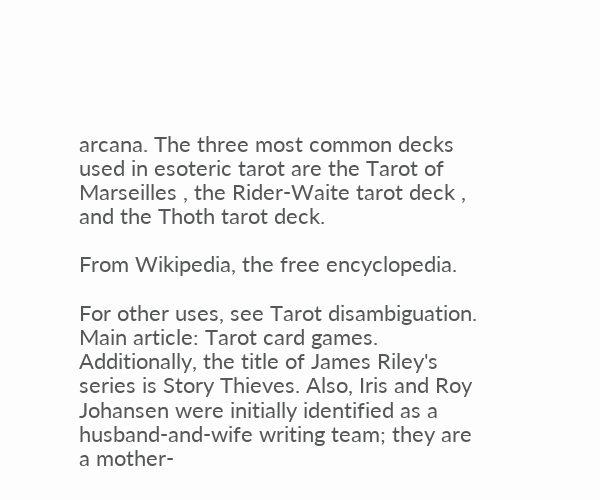arcana. The three most common decks used in esoteric tarot are the Tarot of Marseilles , the Rider-Waite tarot deck , and the Thoth tarot deck.

From Wikipedia, the free encyclopedia.

For other uses, see Tarot disambiguation. Main article: Tarot card games. Additionally, the title of James Riley's series is Story Thieves. Also, Iris and Roy Johansen were initially identified as a husband-and-wife writing team; they are a mother-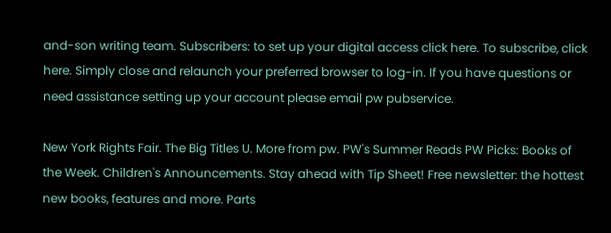and-son writing team. Subscribers: to set up your digital access click here. To subscribe, click here. Simply close and relaunch your preferred browser to log-in. If you have questions or need assistance setting up your account please email pw pubservice.

New York Rights Fair. The Big Titles U. More from pw. PW's Summer Reads PW Picks: Books of the Week. Children's Announcements. Stay ahead with Tip Sheet! Free newsletter: the hottest new books, features and more. Parts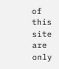of this site are only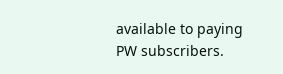available to paying PW subscribers.